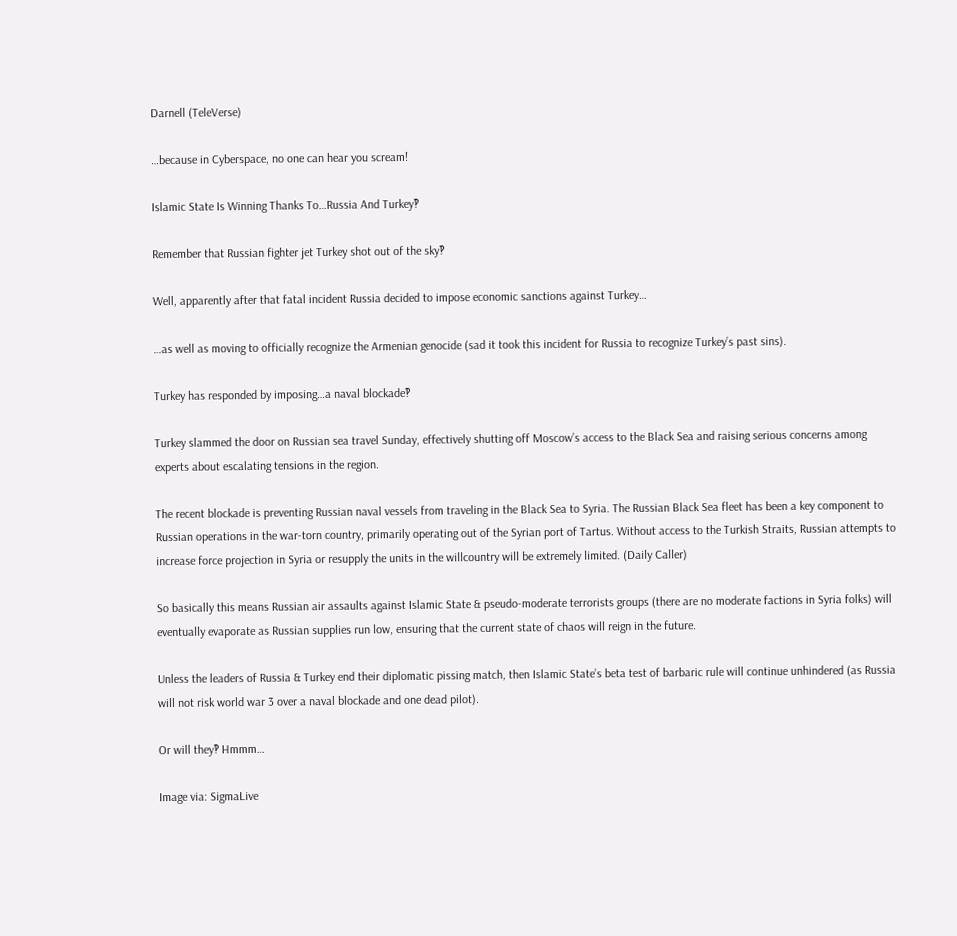Darnell (TeleVerse)

…because in Cyberspace, no one can hear you scream!

Islamic State Is Winning Thanks To…Russia And Turkey‽

Remember that Russian fighter jet Turkey shot out of the sky‽

Well, apparently after that fatal incident Russia decided to impose economic sanctions against Turkey…

…as well as moving to officially recognize the Armenian genocide (sad it took this incident for Russia to recognize Turkey’s past sins).

Turkey has responded by imposing…a naval blockade‽

Turkey slammed the door on Russian sea travel Sunday, effectively shutting off Moscow’s access to the Black Sea and raising serious concerns among experts about escalating tensions in the region.

The recent blockade is preventing Russian naval vessels from traveling in the Black Sea to Syria. The Russian Black Sea fleet has been a key component to Russian operations in the war-torn country, primarily operating out of the Syrian port of Tartus. Without access to the Turkish Straits, Russian attempts to increase force projection in Syria or resupply the units in the willcountry will be extremely limited. (Daily Caller)

So basically this means Russian air assaults against Islamic State & pseudo-moderate terrorists groups (there are no moderate factions in Syria folks) will eventually evaporate as Russian supplies run low, ensuring that the current state of chaos will reign in the future.

Unless the leaders of Russia & Turkey end their diplomatic pissing match, then Islamic State’s beta test of barbaric rule will continue unhindered (as Russia will not risk world war 3 over a naval blockade and one dead pilot).

Or will they‽ Hmmm…

Image via: SigmaLive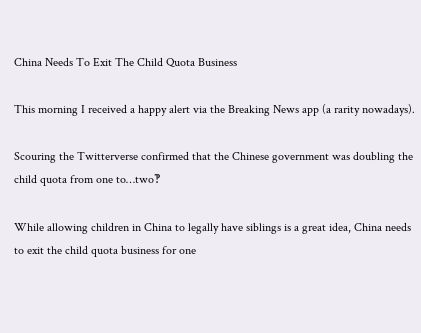China Needs To Exit The Child Quota Business

This morning I received a happy alert via the Breaking News app (a rarity nowadays).

Scouring the Twitterverse confirmed that the Chinese government was doubling the child quota from one to…two‽

While allowing children in China to legally have siblings is a great idea, China needs to exit the child quota business for one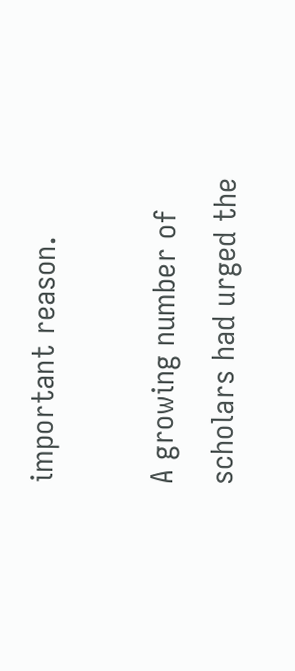important reason.

A growing number of scholars had urged the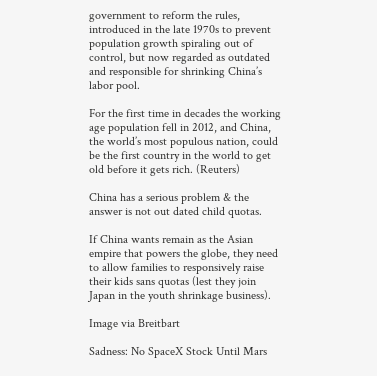government to reform the rules, introduced in the late 1970s to prevent population growth spiraling out of control, but now regarded as outdated and responsible for shrinking China’s labor pool.

For the first time in decades the working age population fell in 2012, and China, the world’s most populous nation, could be the first country in the world to get old before it gets rich. (Reuters)

China has a serious problem & the answer is not out dated child quotas.

If China wants remain as the Asian empire that powers the globe, they need to allow families to responsively raise their kids sans quotas (lest they join Japan in the youth shrinkage business).

Image via Breitbart

Sadness: No SpaceX Stock Until Mars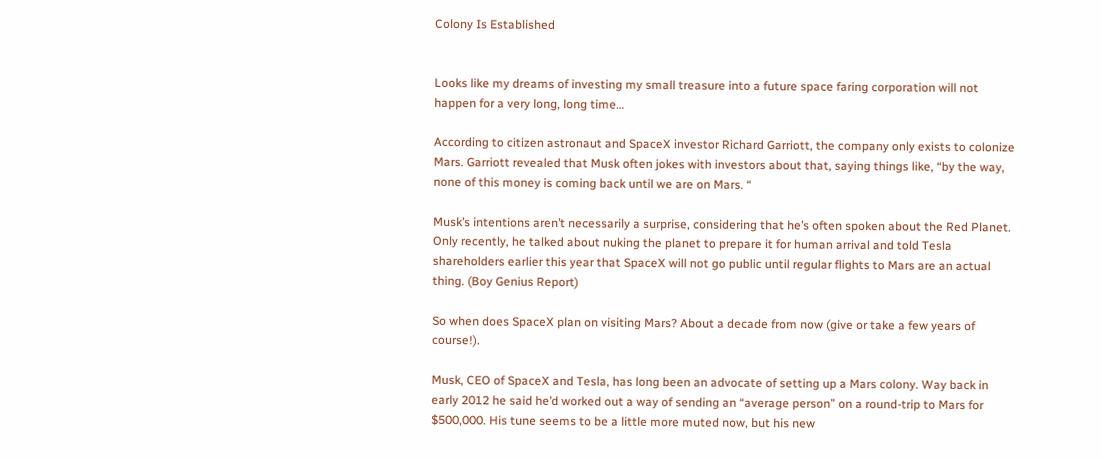Colony Is Established


Looks like my dreams of investing my small treasure into a future space faring corporation will not happen for a very long, long time…

According to citizen astronaut and SpaceX investor Richard Garriott, the company only exists to colonize Mars. Garriott revealed that Musk often jokes with investors about that, saying things like, “by the way, none of this money is coming back until we are on Mars. “

Musk’s intentions aren’t necessarily a surprise, considering that he’s often spoken about the Red Planet. Only recently, he talked about nuking the planet to prepare it for human arrival and told Tesla shareholders earlier this year that SpaceX will not go public until regular flights to Mars are an actual thing. (Boy Genius Report)

So when does SpaceX plan on visiting Mars? About a decade from now (give or take a few years of course!).

Musk, CEO of SpaceX and Tesla, has long been an advocate of setting up a Mars colony. Way back in early 2012 he said he’d worked out a way of sending an “average person” on a round-trip to Mars for $500,000. His tune seems to be a little more muted now, but his new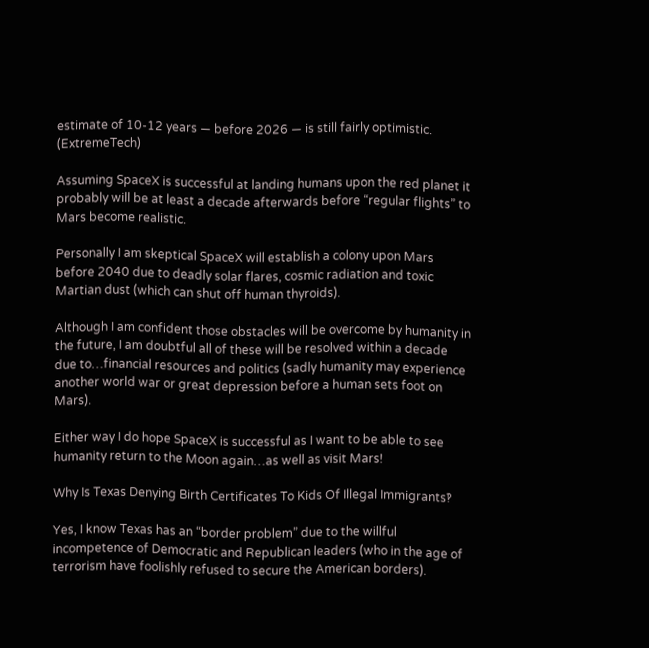estimate of 10-12 years — before 2026 — is still fairly optimistic. (ExtremeTech)

Assuming SpaceX is successful at landing humans upon the red planet it probably will be at least a decade afterwards before “regular flights” to Mars become realistic.

Personally I am skeptical SpaceX will establish a colony upon Mars before 2040 due to deadly solar flares, cosmic radiation and toxic Martian dust (which can shut off human thyroids).

Although I am confident those obstacles will be overcome by humanity in the future, I am doubtful all of these will be resolved within a decade due to…financial resources and politics (sadly humanity may experience another world war or great depression before a human sets foot on Mars).

Either way I do hope SpaceX is successful as I want to be able to see humanity return to the Moon again…as well as visit Mars!

Why Is Texas Denying Birth Certificates To Kids Of Illegal Immigrants‽

Yes, I know Texas has an “border problem” due to the willful incompetence of Democratic and Republican leaders (who in the age of terrorism have foolishly refused to secure the American borders).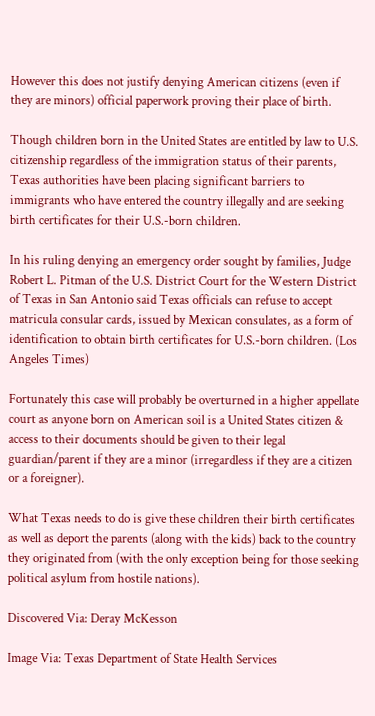However this does not justify denying American citizens (even if they are minors) official paperwork proving their place of birth.

Though children born in the United States are entitled by law to U.S. citizenship regardless of the immigration status of their parents, Texas authorities have been placing significant barriers to immigrants who have entered the country illegally and are seeking birth certificates for their U.S.-born children.

In his ruling denying an emergency order sought by families, Judge Robert L. Pitman of the U.S. District Court for the Western District of Texas in San Antonio said Texas officials can refuse to accept matricula consular cards, issued by Mexican consulates, as a form of identification to obtain birth certificates for U.S.-born children. (Los Angeles Times)

Fortunately this case will probably be overturned in a higher appellate court as anyone born on American soil is a United States citizen & access to their documents should be given to their legal guardian/parent if they are a minor (irregardless if they are a citizen or a foreigner).

What Texas needs to do is give these children their birth certificates as well as deport the parents (along with the kids) back to the country they originated from (with the only exception being for those seeking political asylum from hostile nations).

Discovered Via: Deray McKesson

Image Via: Texas Department of State Health Services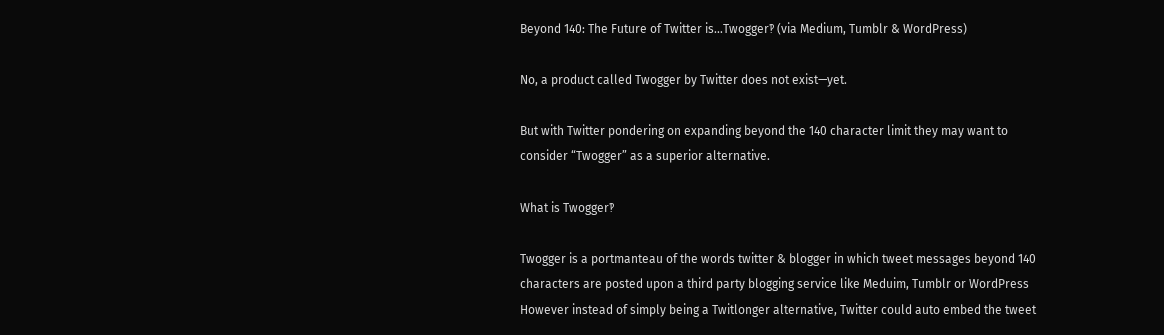Beyond 140: The Future of Twitter is…Twogger‽ (via Medium, Tumblr & WordPress)

No, a product called Twogger by Twitter does not exist—yet.

But with Twitter pondering on expanding beyond the 140 character limit they may want to consider “Twogger” as a superior alternative.

What is Twogger‽

Twogger is a portmanteau of the words twitter & blogger in which tweet messages beyond 140 characters are posted upon a third party blogging service like Meduim, Tumblr or WordPress
However instead of simply being a Twitlonger alternative, Twitter could auto embed the tweet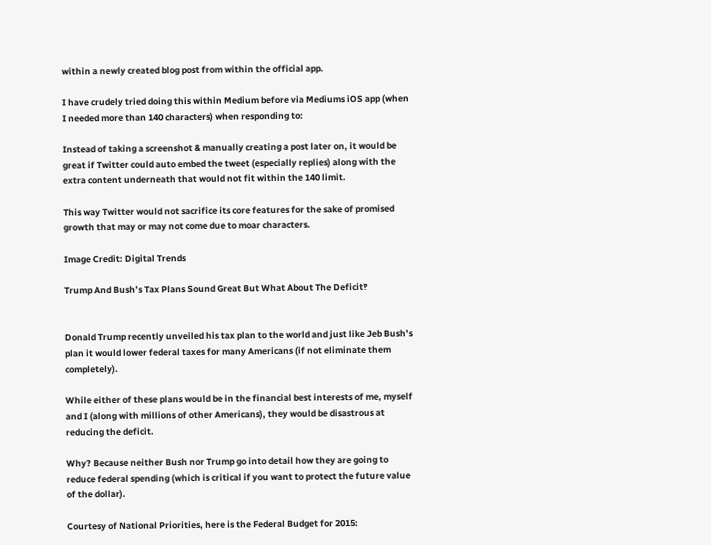within a newly created blog post from within the official app.

I have crudely tried doing this within Medium before via Mediums iOS app (when I needed more than 140 characters) when responding to:

Instead of taking a screenshot & manually creating a post later on, it would be great if Twitter could auto embed the tweet (especially replies) along with the extra content underneath that would not fit within the 140 limit.

This way Twitter would not sacrifice its core features for the sake of promised growth that may or may not come due to moar characters.

Image Credit: Digital Trends

Trump And Bush’s Tax Plans Sound Great But What About The Deficit‽


Donald Trump recently unveiled his tax plan to the world and just like Jeb Bush’s plan it would lower federal taxes for many Americans (if not eliminate them completely).

While either of these plans would be in the financial best interests of me, myself and I (along with millions of other Americans), they would be disastrous at reducing the deficit.

Why? Because neither Bush nor Trump go into detail how they are going to reduce federal spending (which is critical if you want to protect the future value of the dollar).

Courtesy of National Priorities, here is the Federal Budget for 2015: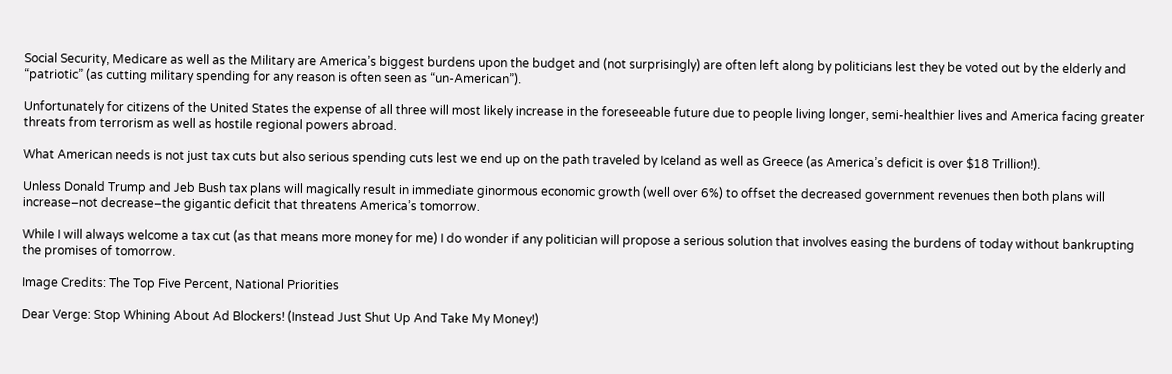Social Security, Medicare as well as the Military are America’s biggest burdens upon the budget and (not surprisingly) are often left along by politicians lest they be voted out by the elderly and “patriotic” (as cutting military spending for any reason is often seen as “un-American”).

Unfortunately for citizens of the United States the expense of all three will most likely increase in the foreseeable future due to people living longer, semi-healthier lives and America facing greater threats from terrorism as well as hostile regional powers abroad.

What American needs is not just tax cuts but also serious spending cuts lest we end up on the path traveled by Iceland as well as Greece (as America’s deficit is over $18 Trillion!).

Unless Donald Trump and Jeb Bush tax plans will magically result in immediate ginormous economic growth (well over 6%) to offset the decreased government revenues then both plans will increase–not decrease–the gigantic deficit that threatens America’s tomorrow.

While I will always welcome a tax cut (as that means more money for me) I do wonder if any politician will propose a serious solution that involves easing the burdens of today without bankrupting the promises of tomorrow.

Image Credits: The Top Five Percent, National Priorities

Dear Verge: Stop Whining About Ad Blockers! (Instead Just Shut Up And Take My Money!)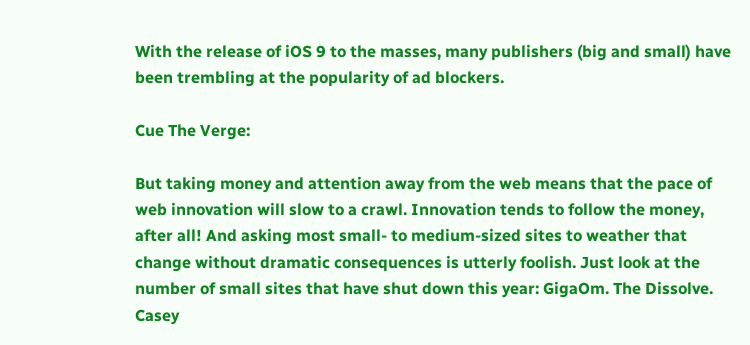With the release of iOS 9 to the masses, many publishers (big and small) have been trembling at the popularity of ad blockers.

Cue The Verge:

But taking money and attention away from the web means that the pace of web innovation will slow to a crawl. Innovation tends to follow the money, after all! And asking most small- to medium-sized sites to weather that change without dramatic consequences is utterly foolish. Just look at the number of small sites that have shut down this year: GigaOm. The Dissolve. Casey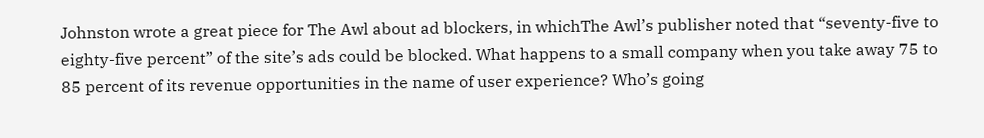Johnston wrote a great piece for The Awl about ad blockers, in whichThe Awl’s publisher noted that “seventy-five to eighty-five percent” of the site’s ads could be blocked. What happens to a small company when you take away 75 to 85 percent of its revenue opportunities in the name of user experience? Who’s going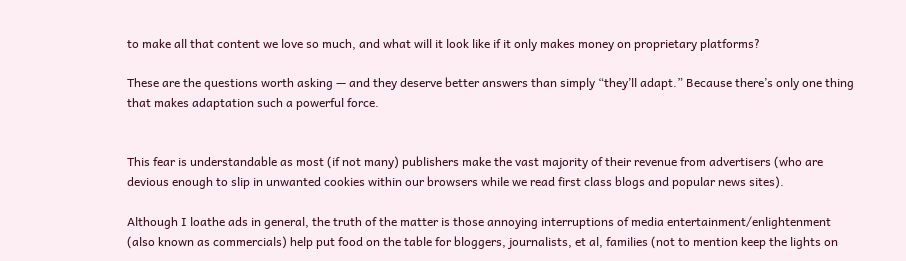to make all that content we love so much, and what will it look like if it only makes money on proprietary platforms?

These are the questions worth asking — and they deserve better answers than simply “they’ll adapt.” Because there’s only one thing that makes adaptation such a powerful force.


This fear is understandable as most (if not many) publishers make the vast majority of their revenue from advertisers (who are devious enough to slip in unwanted cookies within our browsers while we read first class blogs and popular news sites).

Although I loathe ads in general, the truth of the matter is those annoying interruptions of media entertainment/enlightenment (also known as commercials) help put food on the table for bloggers, journalists, et al, families (not to mention keep the lights on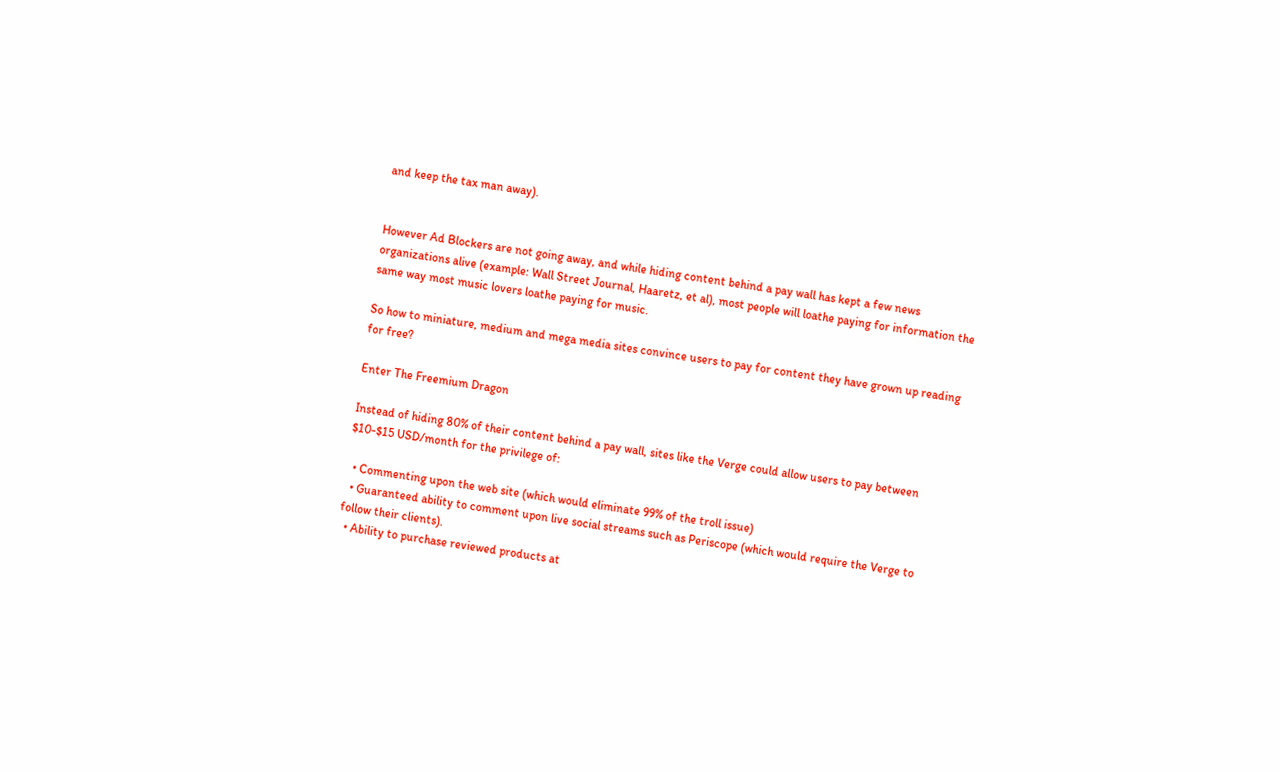and keep the tax man away).


However Ad Blockers are not going away, and while hiding content behind a pay wall has kept a few news organizations alive (example: Wall Street Journal, Haaretz, et al), most people will loathe paying for information the same way most music lovers loathe paying for music.

So how to miniature, medium and mega media sites convince users to pay for content they have grown up reading for free?

Enter The Freemium Dragon

Instead of hiding 80% of their content behind a pay wall, sites like the Verge could allow users to pay between $10-$15 USD/month for the privilege of:

  • Commenting upon the web site (which would eliminate 99% of the troll issue)
  • Guaranteed ability to comment upon live social streams such as Periscope (which would require the Verge to follow their clients).
  • Ability to purchase reviewed products at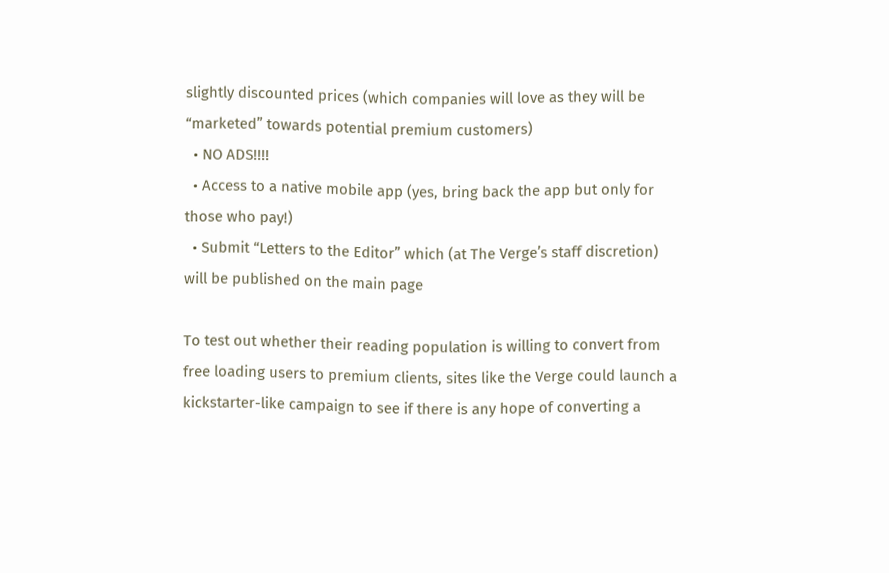slightly discounted prices (which companies will love as they will be “marketed” towards potential premium customers)
  • NO ADS!!!!
  • Access to a native mobile app (yes, bring back the app but only for those who pay!)
  • Submit “Letters to the Editor” which (at The Verge’s staff discretion) will be published on the main page

To test out whether their reading population is willing to convert from free loading users to premium clients, sites like the Verge could launch a kickstarter-like campaign to see if there is any hope of converting a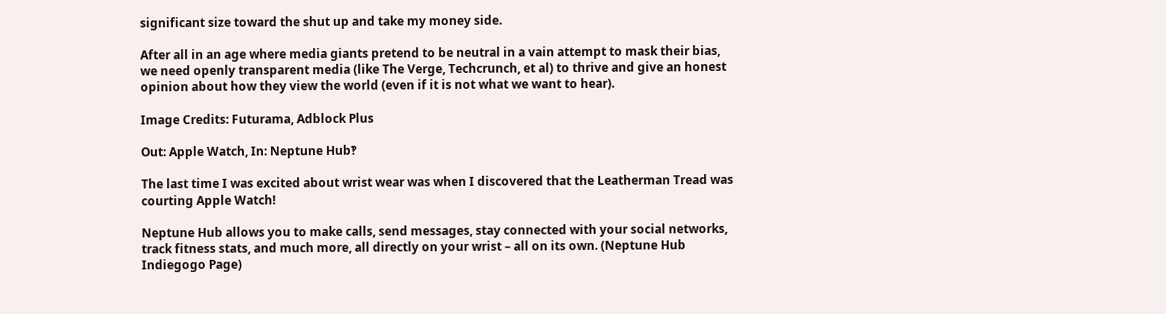significant size toward the shut up and take my money side.

After all in an age where media giants pretend to be neutral in a vain attempt to mask their bias, we need openly transparent media (like The Verge, Techcrunch, et al) to thrive and give an honest opinion about how they view the world (even if it is not what we want to hear).

Image Credits: Futurama, Adblock Plus

Out: Apple Watch, In: Neptune Hub‽

The last time I was excited about wrist wear was when I discovered that the Leatherman Tread was courting Apple Watch!

Neptune Hub allows you to make calls, send messages, stay connected with your social networks, track fitness stats, and much more, all directly on your wrist – all on its own. (Neptune Hub Indiegogo Page)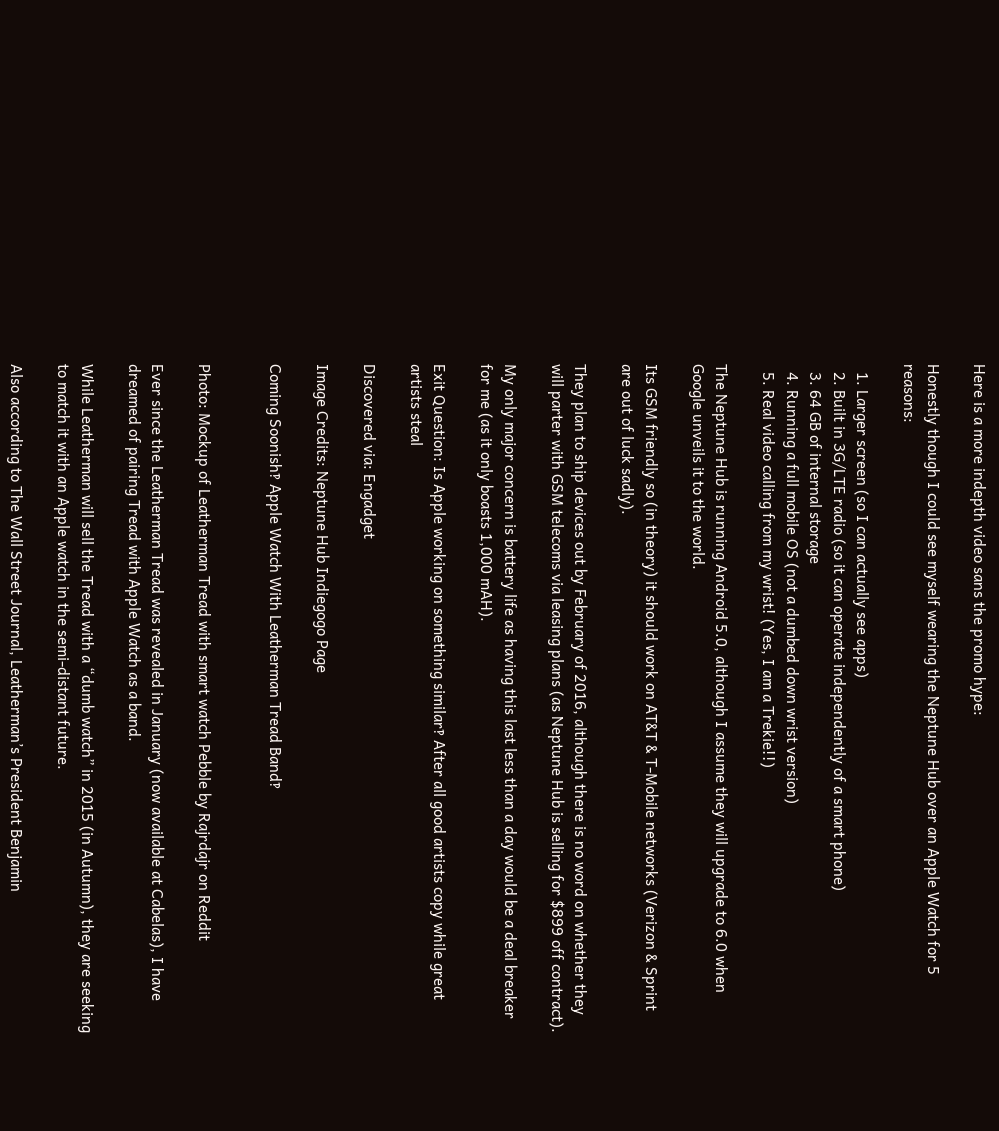Here is a more indepth video sans the promo hype:

Honestly though I could see myself wearing the Neptune Hub over an Apple Watch for 5 reasons:

  1. Larger screen (so I can actually see apps)
  2. Built in 3G/LTE radio (so it can operate independently of a smart phone)
  3. 64 GB of internal storage
  4. Running a full mobile OS (not a dumbed down wrist version)
  5. Real video calling from my wrist! (Yes, I am a Trekie!!)

The Neptune Hub is running Android 5.0, although I assume they will upgrade to 6.0 when Google unveils it to the world.

Its GSM friendly so (in theory) it should work on AT&T & T-Mobile networks (Verizon & Sprint are out of luck sadly).

They plan to ship devices out by February of 2016, although there is no word on whether they will parter with GSM telecoms via leasing plans (as Neptune Hub is selling for $899 off contract).

My only major concern is battery life as having this last less than a day would be a deal breaker for me (as it only boasts 1,000 mAH).

Exit Question: Is Apple working on something similar‽ After all good artists copy while great artists steal

Discovered via: Engadget

Image Credits: Neptune Hub Indiegogo Page

Coming Soonish‽ Apple Watch With Leatherman Tread Band‽


Photo: Mockup of Leatherman Tread with smart watch Pebble by Rajrdajr on Reddit

Ever since the Leatherman Tread was revealed in January (now available at Cabelas), I have dreamed of pairing Tread with Apple Watch as a band.

While Leatherman will sell the Tread with a “dumb watch” in 2015 (in Autumn), they are seeking to match it with an Apple watch in the semi-distant future.

Also according to The Wall Street Journal, Leatherman’s President Benjamin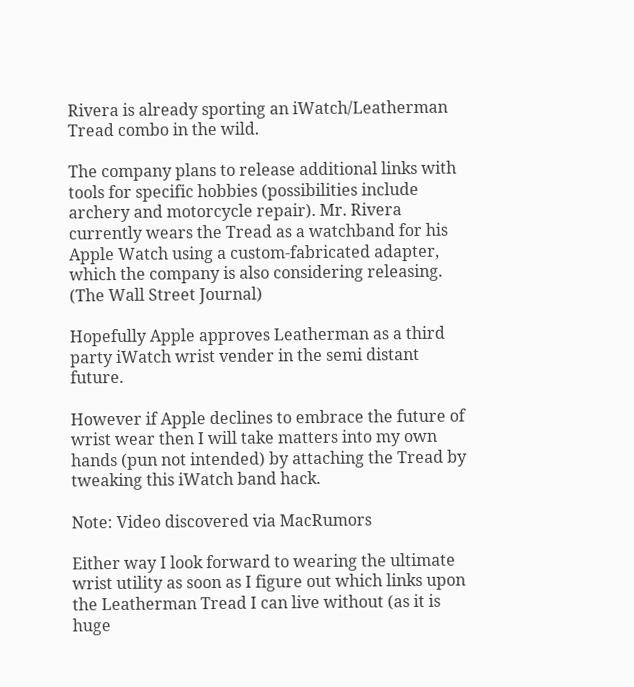Rivera is already sporting an iWatch/Leatherman Tread combo in the wild.

The company plans to release additional links with tools for specific hobbies (possibilities include archery and motorcycle repair). Mr. Rivera currently wears the Tread as a watchband for his Apple Watch using a custom-fabricated adapter, which the company is also considering releasing. (The Wall Street Journal)

Hopefully Apple approves Leatherman as a third party iWatch wrist vender in the semi distant future.

However if Apple declines to embrace the future of wrist wear then I will take matters into my own hands (pun not intended) by attaching the Tread by tweaking this iWatch band hack.

Note: Video discovered via MacRumors

Either way I look forward to wearing the ultimate wrist utility as soon as I figure out which links upon the Leatherman Tread I can live without (as it is huge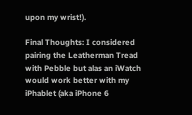upon my wrist!).

Final Thoughts: I considered pairing the Leatherman Tread with Pebble but alas an iWatch would work better with my iPhablet (aka iPhone 6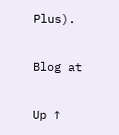Plus).

Blog at

Up ↑